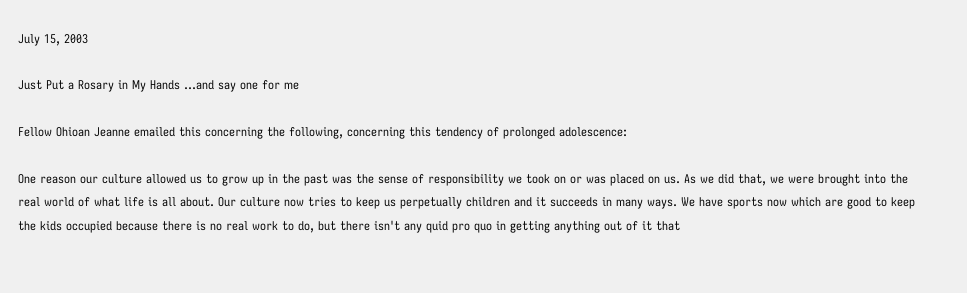July 15, 2003

Just Put a Rosary in My Hands ...and say one for me

Fellow Ohioan Jeanne emailed this concerning the following, concerning this tendency of prolonged adolescence:

One reason our culture allowed us to grow up in the past was the sense of responsibility we took on or was placed on us. As we did that, we were brought into the real world of what life is all about. Our culture now tries to keep us perpetually children and it succeeds in many ways. We have sports now which are good to keep the kids occupied because there is no real work to do, but there isn't any quid pro quo in getting anything out of it that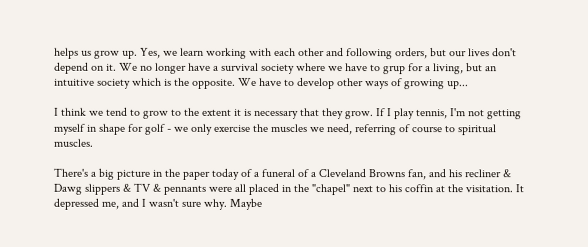helps us grow up. Yes, we learn working with each other and following orders, but our lives don't depend on it. We no longer have a survival society where we have to grup for a living, but an intuitive society which is the opposite. We have to develop other ways of growing up...

I think we tend to grow to the extent it is necessary that they grow. If I play tennis, I'm not getting myself in shape for golf - we only exercise the muscles we need, referring of course to spiritual muscles.

There's a big picture in the paper today of a funeral of a Cleveland Browns fan, and his recliner & Dawg slippers & TV & pennants were all placed in the "chapel" next to his coffin at the visitation. It depressed me, and I wasn't sure why. Maybe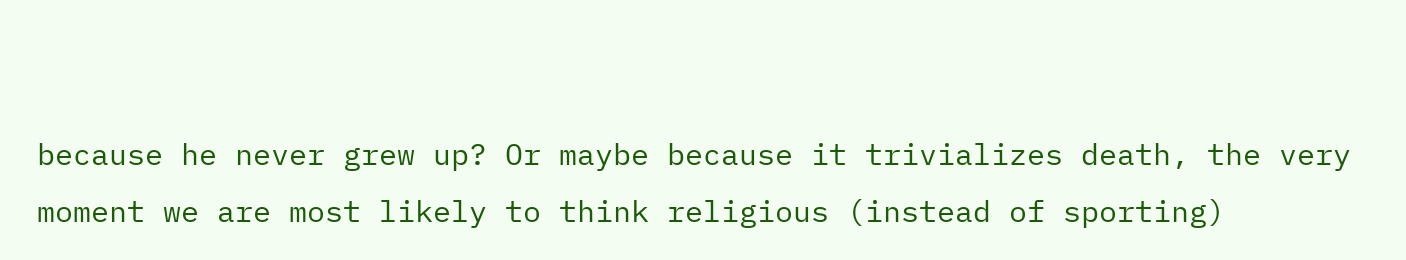because he never grew up? Or maybe because it trivializes death, the very moment we are most likely to think religious (instead of sporting)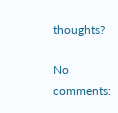thoughts?

No comments: